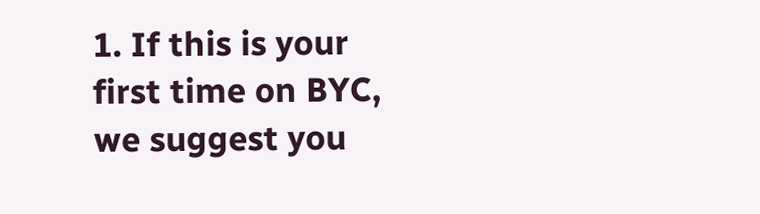1. If this is your first time on BYC, we suggest you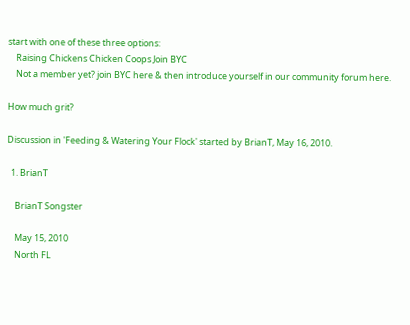start with one of these three options:
    Raising Chickens Chicken Coops Join BYC
    Not a member yet? join BYC here & then introduce yourself in our community forum here.

How much grit?

Discussion in 'Feeding & Watering Your Flock' started by BrianT, May 16, 2010.

  1. BrianT

    BrianT Songster

    May 15, 2010
    North FL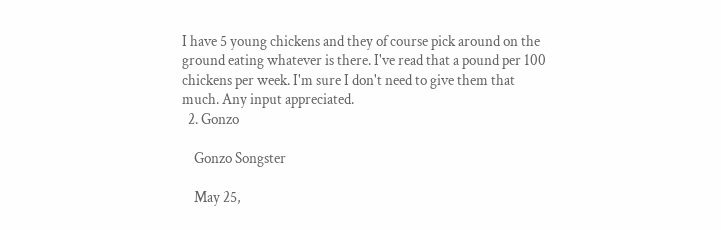I have 5 young chickens and they of course pick around on the ground eating whatever is there. I've read that a pound per 100 chickens per week. I'm sure I don't need to give them that much. Any input appreciated.
  2. Gonzo

    Gonzo Songster

    May 25,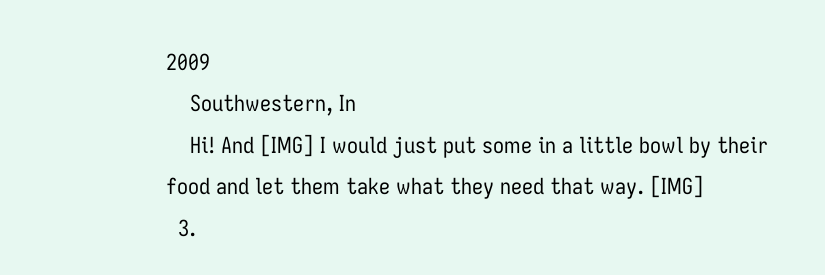2009
    Southwestern, In
    Hi! And [IMG] I would just put some in a little bowl by their food and let them take what they need that way. [IMG]
  3.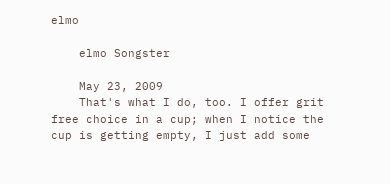elmo

    elmo Songster

    May 23, 2009
    That's what I do, too. I offer grit free choice in a cup; when I notice the cup is getting empty, I just add some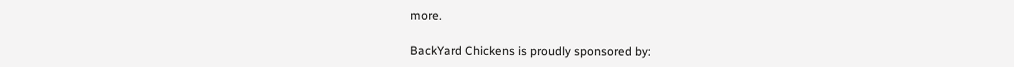more.

BackYard Chickens is proudly sponsored by: